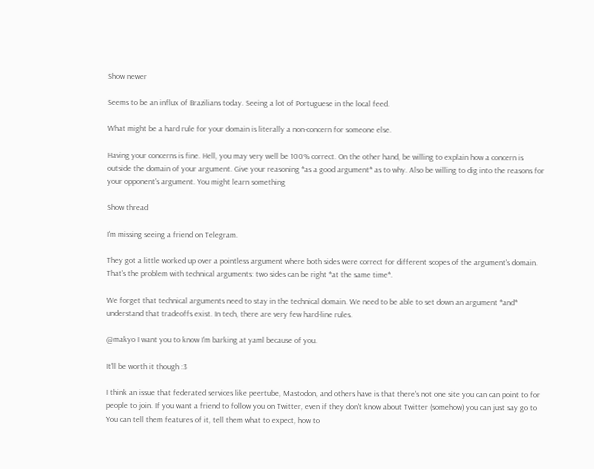Show newer

Seems to be an influx of Brazilians today. Seeing a lot of Portuguese in the local feed.

What might be a hard rule for your domain is literally a non-concern for someone else.

Having your concerns is fine. Hell, you may very well be 100% correct. On the other hand, be willing to explain how a concern is outside the domain of your argument. Give your reasoning *as a good argument* as to why. Also be willing to dig into the reasons for your opponent's argument. You might learn something

Show thread

I'm missing seeing a friend on Telegram.

They got a little worked up over a pointless argument where both sides were correct for different scopes of the argument's domain. That's the problem with technical arguments: two sides can be right *at the same time*.

We forget that technical arguments need to stay in the technical domain. We need to be able to set down an argument *and* understand that tradeoffs exist. In tech, there are very few hard-line rules.

@makyo I want you to know I'm barking at yaml because of you.

It'll be worth it though :3

I think an issue that federated services like peertube, Mastodon, and others have is that there's not one site you can can point to for people to join. If you want a friend to follow you on Twitter, even if they don't know about Twitter (somehow) you can just say go to You can tell them features of it, tell them what to expect, how to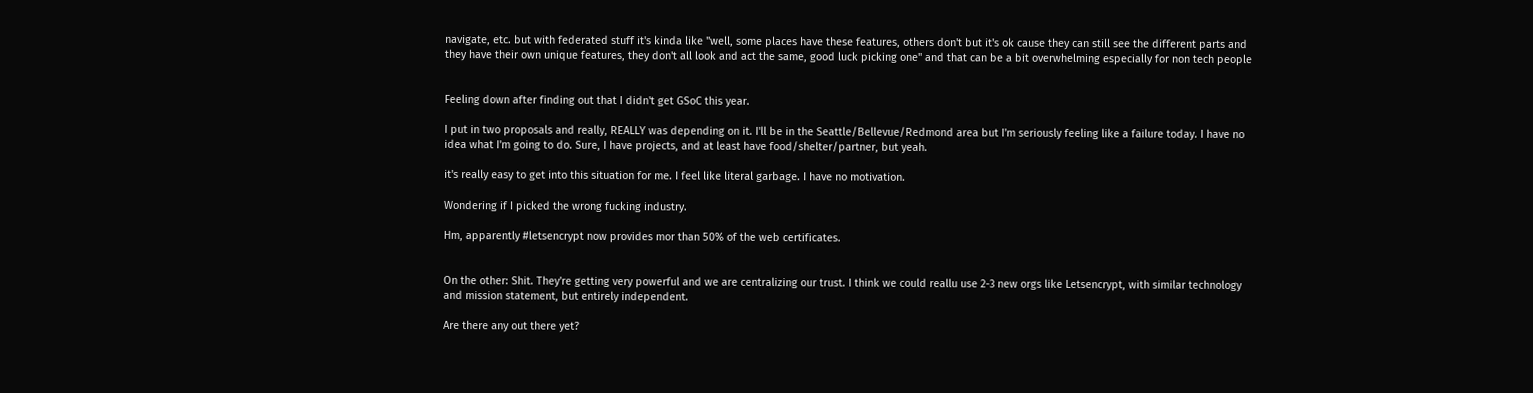navigate, etc. but with federated stuff it's kinda like "well, some places have these features, others don't but it's ok cause they can still see the different parts and they have their own unique features, they don't all look and act the same, good luck picking one" and that can be a bit overwhelming especially for non tech people


Feeling down after finding out that I didn't get GSoC this year.

I put in two proposals and really, REALLY was depending on it. I'll be in the Seattle/Bellevue/Redmond area but I'm seriously feeling like a failure today. I have no idea what I'm going to do. Sure, I have projects, and at least have food/shelter/partner, but yeah.

it's really easy to get into this situation for me. I feel like literal garbage. I have no motivation.

Wondering if I picked the wrong fucking industry.

Hm, apparently #letsencrypt now provides mor than 50% of the web certificates.


On the other: Shit. They're getting very powerful and we are centralizing our trust. I think we could reallu use 2-3 new orgs like Letsencrypt, with similar technology and mission statement, but entirely independent.

Are there any out there yet?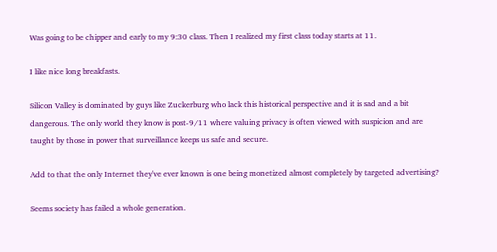Was going to be chipper and early to my 9:30 class. Then I realized my first class today starts at 11.

I like nice long breakfasts.

Silicon Valley is dominated by guys like Zuckerburg who lack this historical perspective and it is sad and a bit dangerous. The only world they know is post-9/11 where valuing privacy is often viewed with suspicion and are taught by those in power that surveillance keeps us safe and secure.

Add to that the only Internet they've ever known is one being monetized almost completely by targeted advertising?

Seems society has failed a whole generation.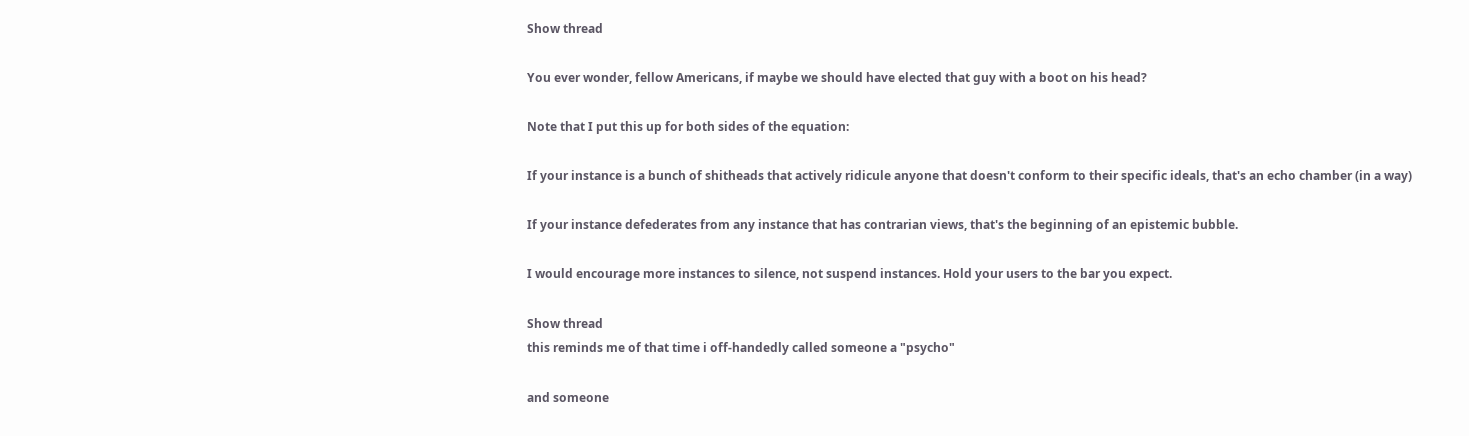Show thread

You ever wonder, fellow Americans, if maybe we should have elected that guy with a boot on his head?

Note that I put this up for both sides of the equation:

If your instance is a bunch of shitheads that actively ridicule anyone that doesn't conform to their specific ideals, that's an echo chamber (in a way)

If your instance defederates from any instance that has contrarian views, that's the beginning of an epistemic bubble.

I would encourage more instances to silence, not suspend instances. Hold your users to the bar you expect.

Show thread
this reminds me of that time i off-handedly called someone a "psycho"

and someone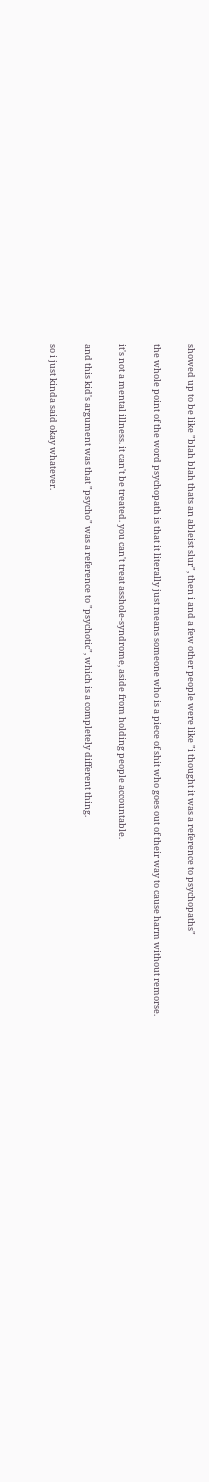showed up to be like "blah blah thats an ableist slur", then i and a few other people were like "i thought it was a reference to psychopaths"

the whole point of the word psychopath is that it literally just means someone who is a piece of shit who goes out of their way to cause harm without remorse.

it's not a mental illness. it can't be treated. you can't treat asshole-syndrome, aside from holding people accountable.

and this kid's argument was that "psycho" was a reference to "psychotic", which is a completely different thing.

so i just kinda said okay whatever.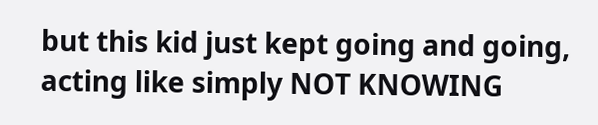but this kid just kept going and going, acting like simply NOT KNOWING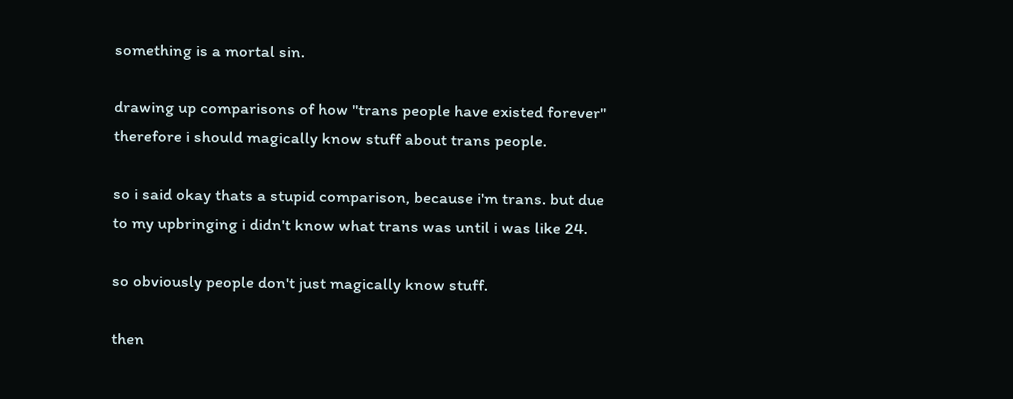something is a mortal sin.

drawing up comparisons of how "trans people have existed forever" therefore i should magically know stuff about trans people.

so i said okay thats a stupid comparison, because i'm trans. but due to my upbringing i didn't know what trans was until i was like 24.

so obviously people don't just magically know stuff.

then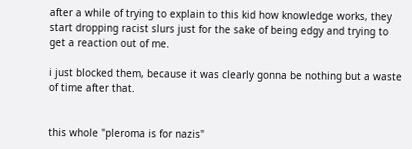after a while of trying to explain to this kid how knowledge works, they start dropping racist slurs just for the sake of being edgy and trying to get a reaction out of me.

i just blocked them, because it was clearly gonna be nothing but a waste of time after that.


this whole "pleroma is for nazis"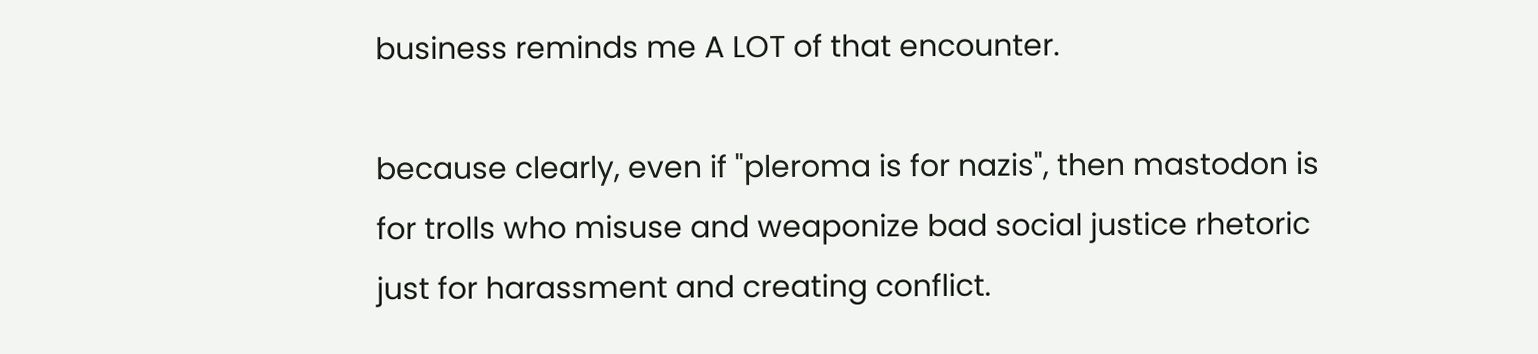business reminds me A LOT of that encounter.

because clearly, even if "pleroma is for nazis", then mastodon is for trolls who misuse and weaponize bad social justice rhetoric just for harassment and creating conflict.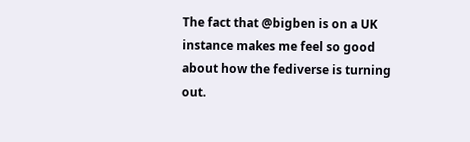The fact that @bigben is on a UK instance makes me feel so good about how the fediverse is turning out.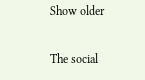Show older

The social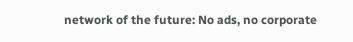network of the future: No ads, no corporate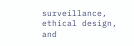surveillance, ethical design, and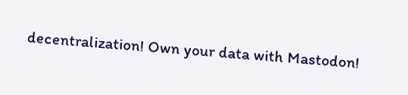decentralization! Own your data with Mastodon!